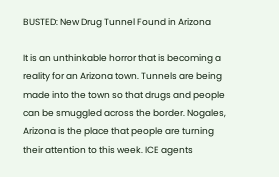BUSTED: New Drug Tunnel Found in Arizona

It is an unthinkable horror that is becoming a reality for an Arizona town. Tunnels are being made into the town so that drugs and people can be smuggled across the border. Nogales, Arizona is the place that people are turning their attention to this week. ICE agents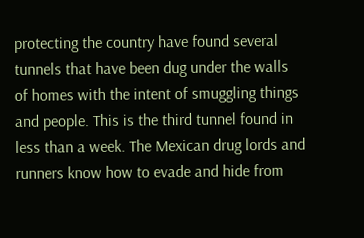protecting the country have found several tunnels that have been dug under the walls of homes with the intent of smuggling things and people. This is the third tunnel found in less than a week. The Mexican drug lords and runners know how to evade and hide from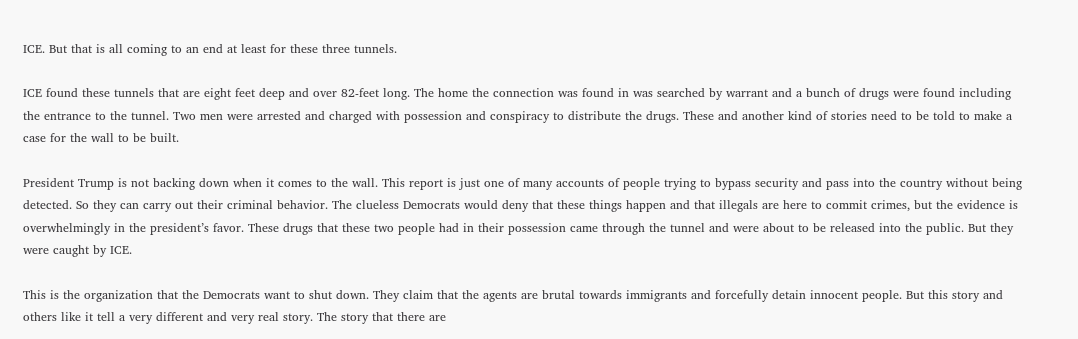ICE. But that is all coming to an end at least for these three tunnels.

ICE found these tunnels that are eight feet deep and over 82-feet long. The home the connection was found in was searched by warrant and a bunch of drugs were found including the entrance to the tunnel. Two men were arrested and charged with possession and conspiracy to distribute the drugs. These and another kind of stories need to be told to make a case for the wall to be built.

President Trump is not backing down when it comes to the wall. This report is just one of many accounts of people trying to bypass security and pass into the country without being detected. So they can carry out their criminal behavior. The clueless Democrats would deny that these things happen and that illegals are here to commit crimes, but the evidence is overwhelmingly in the president’s favor. These drugs that these two people had in their possession came through the tunnel and were about to be released into the public. But they were caught by ICE.

This is the organization that the Democrats want to shut down. They claim that the agents are brutal towards immigrants and forcefully detain innocent people. But this story and others like it tell a very different and very real story. The story that there are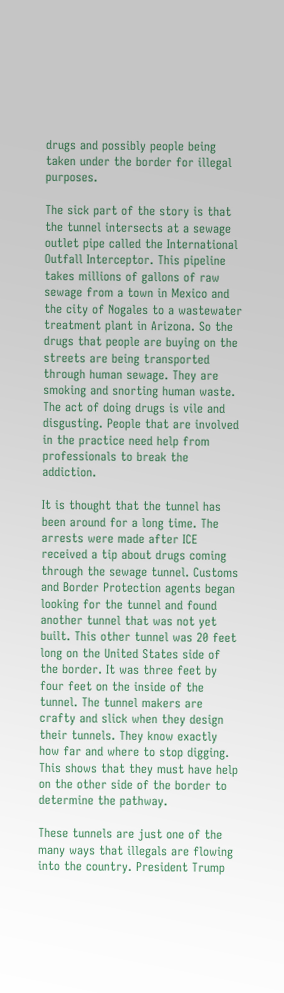drugs and possibly people being taken under the border for illegal purposes.

The sick part of the story is that the tunnel intersects at a sewage outlet pipe called the International Outfall Interceptor. This pipeline takes millions of gallons of raw sewage from a town in Mexico and the city of Nogales to a wastewater treatment plant in Arizona. So the drugs that people are buying on the streets are being transported through human sewage. They are smoking and snorting human waste. The act of doing drugs is vile and disgusting. People that are involved in the practice need help from professionals to break the addiction.

It is thought that the tunnel has been around for a long time. The arrests were made after ICE received a tip about drugs coming through the sewage tunnel. Customs and Border Protection agents began looking for the tunnel and found another tunnel that was not yet built. This other tunnel was 20 feet long on the United States side of the border. It was three feet by four feet on the inside of the tunnel. The tunnel makers are crafty and slick when they design their tunnels. They know exactly how far and where to stop digging. This shows that they must have help on the other side of the border to determine the pathway.

These tunnels are just one of the many ways that illegals are flowing into the country. President Trump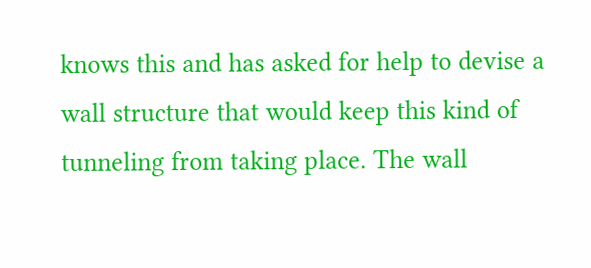knows this and has asked for help to devise a wall structure that would keep this kind of tunneling from taking place. The wall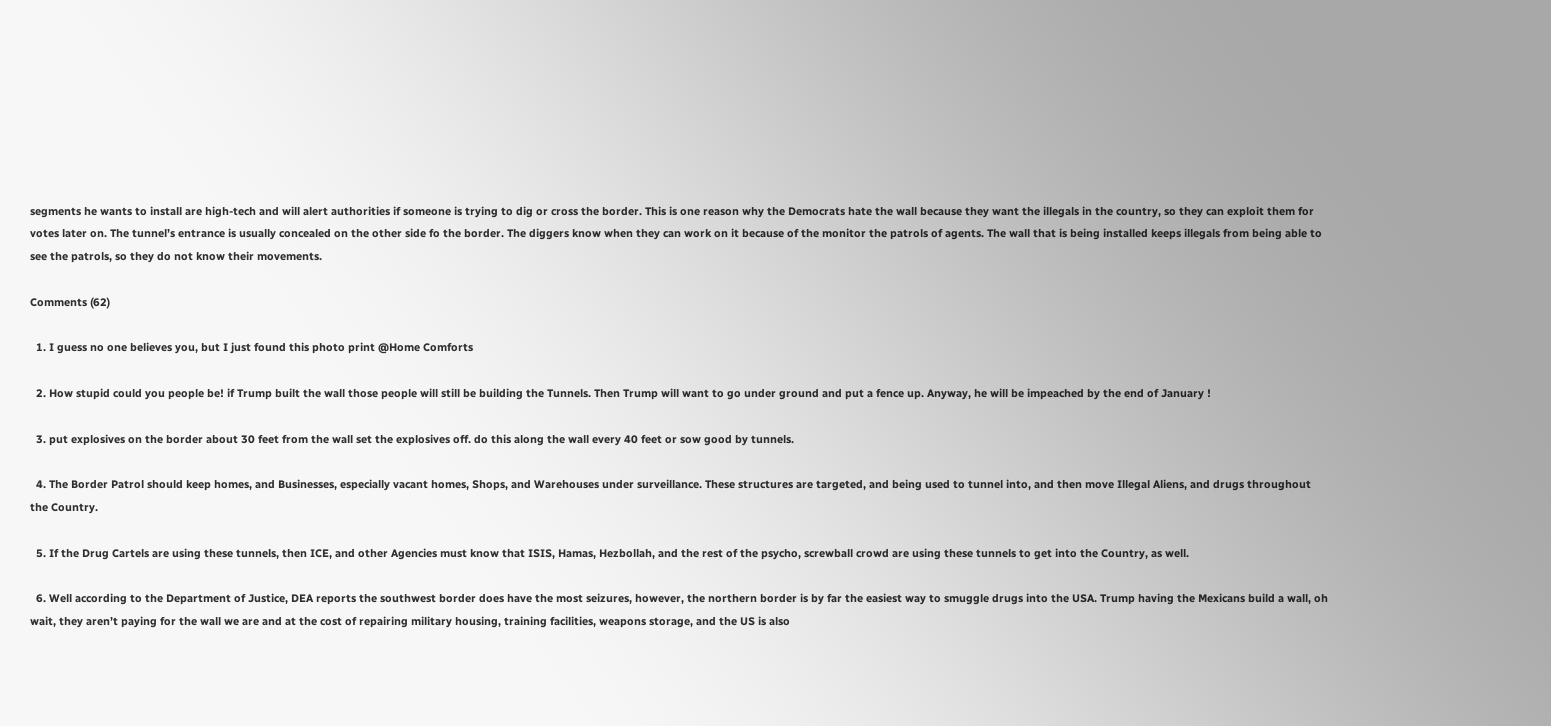segments he wants to install are high-tech and will alert authorities if someone is trying to dig or cross the border. This is one reason why the Democrats hate the wall because they want the illegals in the country, so they can exploit them for votes later on. The tunnel’s entrance is usually concealed on the other side fo the border. The diggers know when they can work on it because of the monitor the patrols of agents. The wall that is being installed keeps illegals from being able to see the patrols, so they do not know their movements.

Comments (62)

  1. I guess no one believes you, but I just found this photo print @Home Comforts

  2. How stupid could you people be! if Trump built the wall those people will still be building the Tunnels. Then Trump will want to go under ground and put a fence up. Anyway, he will be impeached by the end of January !

  3. put explosives on the border about 30 feet from the wall set the explosives off. do this along the wall every 40 feet or sow good by tunnels.

  4. The Border Patrol should keep homes, and Businesses, especially vacant homes, Shops, and Warehouses under surveillance. These structures are targeted, and being used to tunnel into, and then move Illegal Aliens, and drugs throughout the Country.

  5. If the Drug Cartels are using these tunnels, then ICE, and other Agencies must know that ISIS, Hamas, Hezbollah, and the rest of the psycho, screwball crowd are using these tunnels to get into the Country, as well.

  6. Well according to the Department of Justice, DEA reports the southwest border does have the most seizures, however, the northern border is by far the easiest way to smuggle drugs into the USA. Trump having the Mexicans build a wall, oh wait, they aren’t paying for the wall we are and at the cost of repairing military housing, training facilities, weapons storage, and the US is also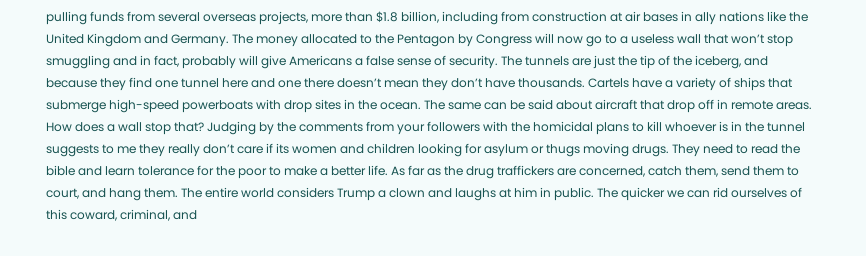pulling funds from several overseas projects, more than $1.8 billion, including from construction at air bases in ally nations like the United Kingdom and Germany. The money allocated to the Pentagon by Congress will now go to a useless wall that won’t stop smuggling and in fact, probably will give Americans a false sense of security. The tunnels are just the tip of the iceberg, and because they find one tunnel here and one there doesn’t mean they don’t have thousands. Cartels have a variety of ships that submerge high-speed powerboats with drop sites in the ocean. The same can be said about aircraft that drop off in remote areas. How does a wall stop that? Judging by the comments from your followers with the homicidal plans to kill whoever is in the tunnel suggests to me they really don’t care if its women and children looking for asylum or thugs moving drugs. They need to read the bible and learn tolerance for the poor to make a better life. As far as the drug traffickers are concerned, catch them, send them to court, and hang them. The entire world considers Trump a clown and laughs at him in public. The quicker we can rid ourselves of this coward, criminal, and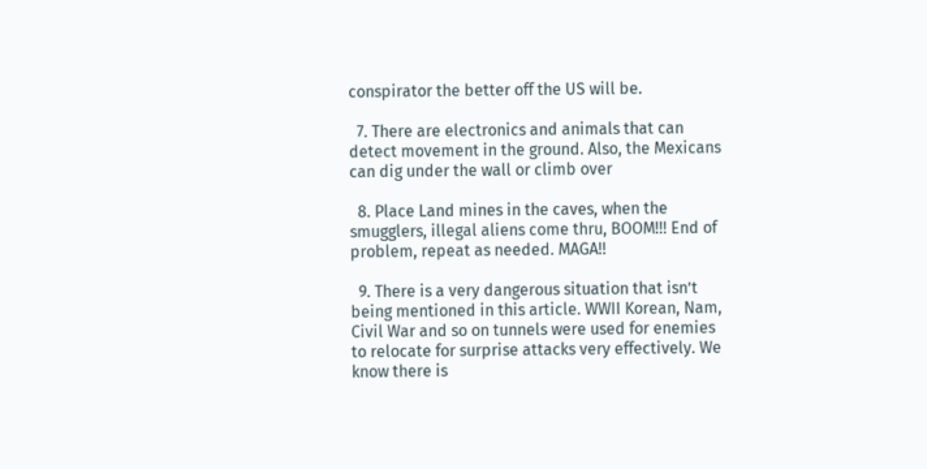conspirator the better off the US will be.

  7. There are electronics and animals that can detect movement in the ground. Also, the Mexicans can dig under the wall or climb over

  8. Place Land mines in the caves, when the smugglers, illegal aliens come thru, BOOM!!! End of problem, repeat as needed. MAGA!!

  9. There is a very dangerous situation that isn’t being mentioned in this article. WWII Korean, Nam, Civil War and so on tunnels were used for enemies to relocate for surprise attacks very effectively. We know there is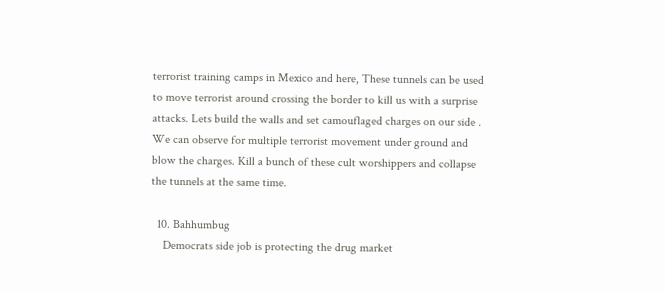terrorist training camps in Mexico and here, These tunnels can be used to move terrorist around crossing the border to kill us with a surprise attacks. Lets build the walls and set camouflaged charges on our side . We can observe for multiple terrorist movement under ground and blow the charges. Kill a bunch of these cult worshippers and collapse the tunnels at the same time.

  10. Bahhumbug
    Democrats side job is protecting the drug market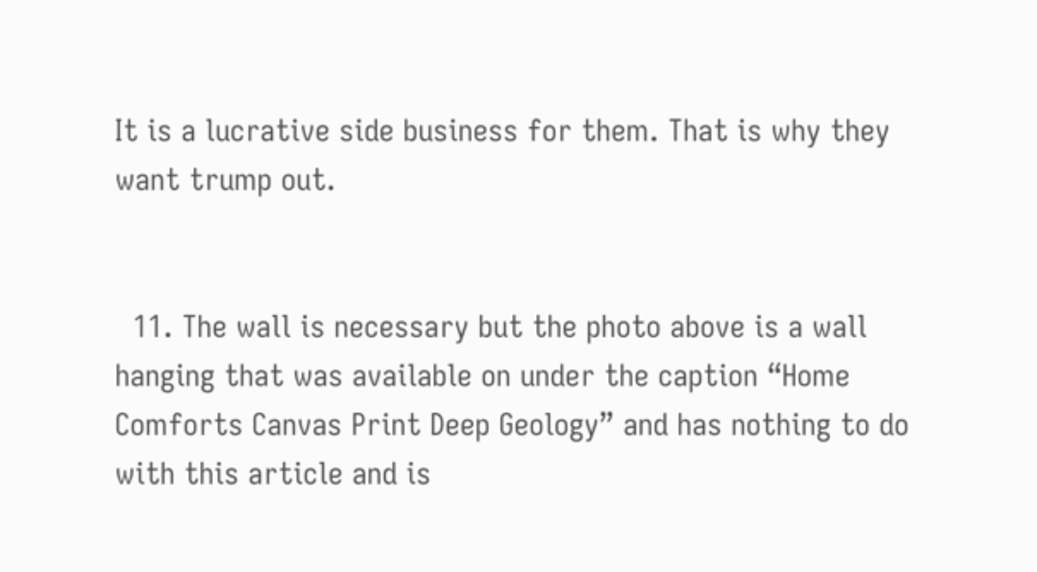It is a lucrative side business for them. That is why they want trump out.


  11. The wall is necessary but the photo above is a wall hanging that was available on under the caption “Home Comforts Canvas Print Deep Geology” and has nothing to do with this article and is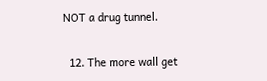NOT a drug tunnel.

  12. The more wall get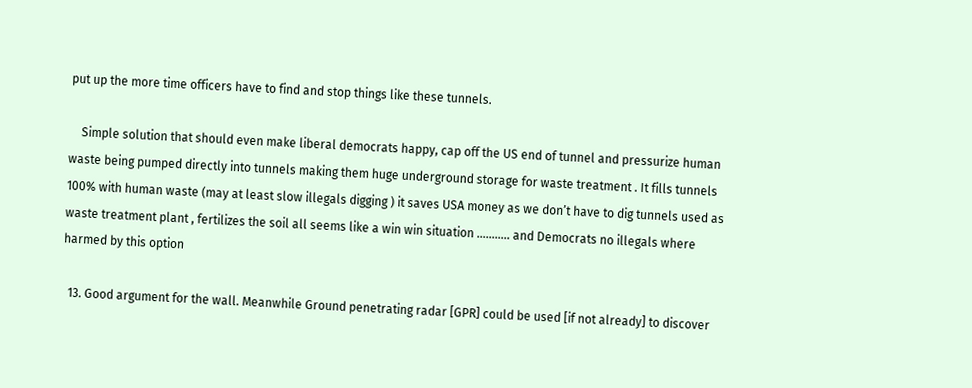put up the more time officers have to find and stop things like these tunnels.

    Simple solution that should even make liberal democrats happy, cap off the US end of tunnel and pressurize human waste being pumped directly into tunnels making them huge underground storage for waste treatment . It fills tunnels 100% with human waste (may at least slow illegals digging ) it saves USA money as we don’t have to dig tunnels used as waste treatment plant , fertilizes the soil all seems like a win win situation ……….. and Democrats no illegals where harmed by this option

  13. Good argument for the wall. Meanwhile Ground penetrating radar [GPR] could be used [if not already] to discover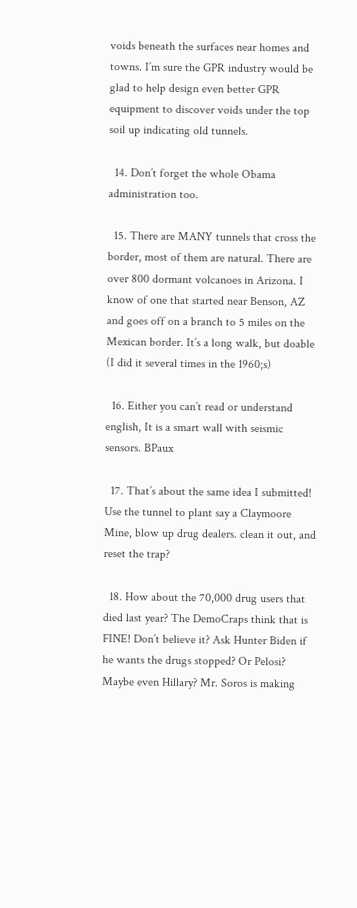voids beneath the surfaces near homes and towns. I’m sure the GPR industry would be glad to help design even better GPR equipment to discover voids under the top soil up indicating old tunnels.

  14. Don’t forget the whole Obama administration too.

  15. There are MANY tunnels that cross the border, most of them are natural. There are over 800 dormant volcanoes in Arizona. I know of one that started near Benson, AZ and goes off on a branch to 5 miles on the Mexican border. It’s a long walk, but doable (I did it several times in the 1960;s)

  16. Either you can’t read or understand english, It is a smart wall with seismic sensors. BPaux

  17. That’s about the same idea I submitted! Use the tunnel to plant say a Claymoore Mine, blow up drug dealers. clean it out, and reset the trap?

  18. How about the 70,000 drug users that died last year? The DemoCraps think that is FINE! Don’t believe it? Ask Hunter Biden if he wants the drugs stopped? Or Pelosi? Maybe even Hillary? Mr. Soros is making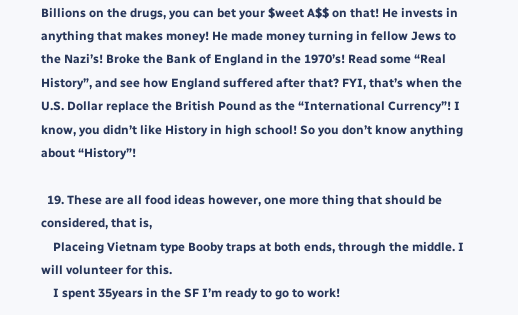Billions on the drugs, you can bet your $weet A$$ on that! He invests in anything that makes money! He made money turning in fellow Jews to the Nazi’s! Broke the Bank of England in the 1970’s! Read some “Real History”, and see how England suffered after that? FYI, that’s when the U.S. Dollar replace the British Pound as the “International Currency”! I know, you didn’t like History in high school! So you don’t know anything about “History”!

  19. These are all food ideas however, one more thing that should be considered, that is,
    Placeing Vietnam type Booby traps at both ends, through the middle. I will volunteer for this.
    I spent 35years in the SF I’m ready to go to work!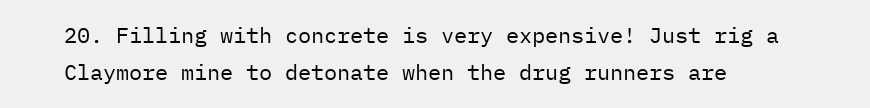20. Filling with concrete is very expensive! Just rig a Claymore mine to detonate when the drug runners are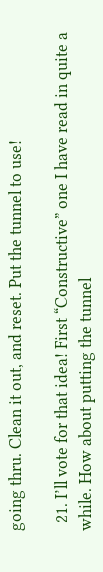going thru. Clean it out, and reset. Put the tunnel to use!

  21. I’ll vote for that idea! First “Constructive” one I have read in quite a while. How about putting the tunnel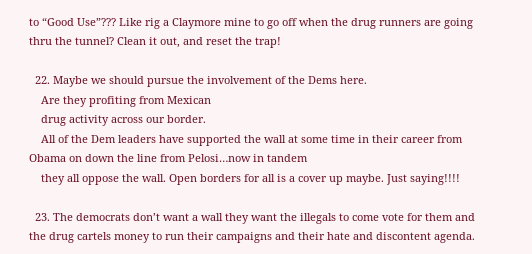to “Good Use”??? Like rig a Claymore mine to go off when the drug runners are going thru the tunnel? Clean it out, and reset the trap!

  22. Maybe we should pursue the involvement of the Dems here.
    Are they profiting from Mexican
    drug activity across our border.
    All of the Dem leaders have supported the wall at some time in their career from Obama on down the line from Pelosi…now in tandem
    they all oppose the wall. Open borders for all is a cover up maybe. Just saying!!!!

  23. The democrats don’t want a wall they want the illegals to come vote for them and the drug cartels money to run their campaigns and their hate and discontent agenda.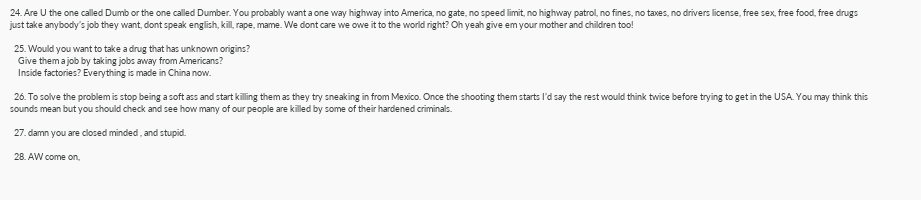24. Are U the one called Dumb or the one called Dumber. You probably want a one way highway into America, no gate, no speed limit, no highway patrol, no fines, no taxes, no drivers license, free sex, free food, free drugs just take anybody’s job they want, dont speak english, kill, rape, mame. We dont care we owe it to the world right? Oh yeah give em your mother and children too!

  25. Would you want to take a drug that has unknown origins?
    Give them a job by taking jobs away from Americans?
    Inside factories? Everything is made in China now.

  26. To solve the problem is stop being a soft ass and start killing them as they try sneaking in from Mexico. Once the shooting them starts I’d say the rest would think twice before trying to get in the USA. You may think this sounds mean but you should check and see how many of our people are killed by some of their hardened criminals.

  27. damn you are closed minded , and stupid.

  28. AW come on,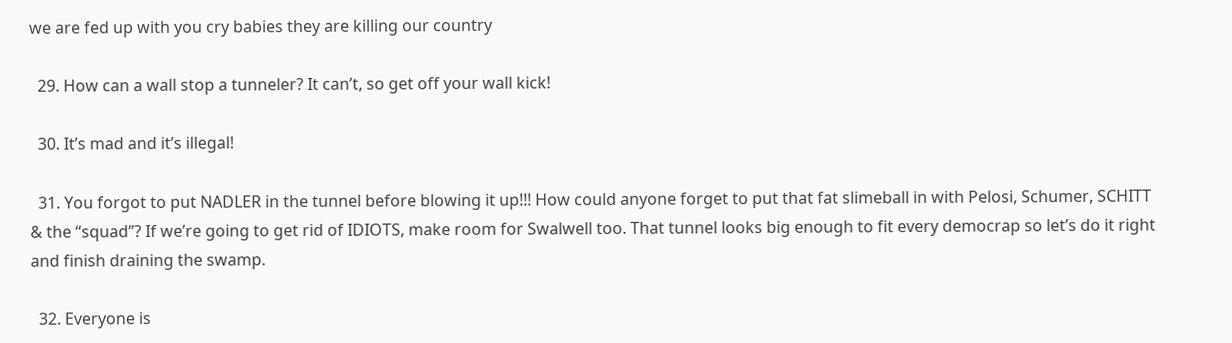we are fed up with you cry babies they are killing our country

  29. How can a wall stop a tunneler? It can’t, so get off your wall kick!

  30. It’s mad and it’s illegal!

  31. You forgot to put NADLER in the tunnel before blowing it up!!! How could anyone forget to put that fat slimeball in with Pelosi, Schumer, SCHITT & the “squad”? If we’re going to get rid of IDIOTS, make room for Swalwell too. That tunnel looks big enough to fit every democrap so let’s do it right and finish draining the swamp.

  32. Everyone is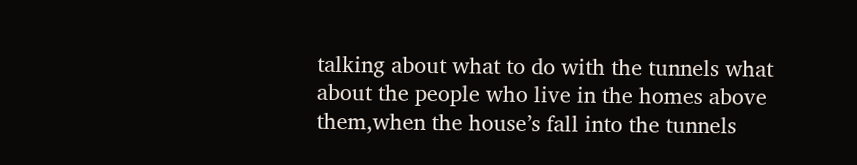talking about what to do with the tunnels what about the people who live in the homes above them,when the house’s fall into the tunnels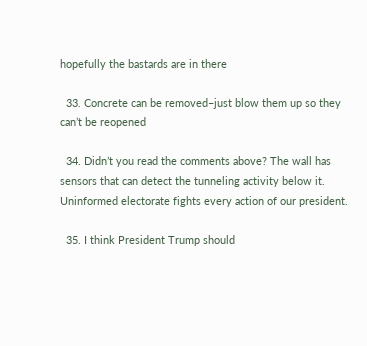hopefully the bastards are in there

  33. Concrete can be removed–just blow them up so they can’t be reopened

  34. Didn’t you read the comments above? The wall has sensors that can detect the tunneling activity below it. Uninformed electorate fights every action of our president.

  35. I think President Trump should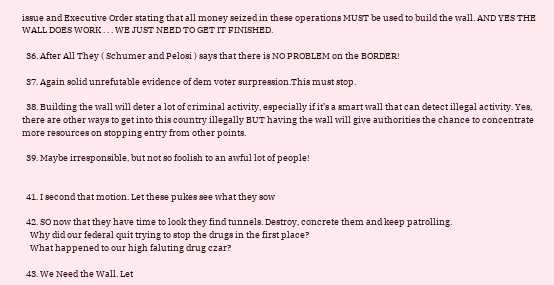issue and Executive Order stating that all money seized in these operations MUST be used to build the wall. AND YES THE WALL DOES WORK . . . WE JUST NEED TO GET IT FINISHED.

  36. After All They ( Schumer and Pelosi ) says that there is NO PROBLEM on the BORDER!

  37. Again solid unrefutable evidence of dem voter surpression.This must stop.

  38. Building the wall will deter a lot of criminal activity, especially if it’s a smart wall that can detect illegal activity. Yes, there are other ways to get into this country illegally BUT having the wall will give authorities the chance to concentrate more resources on stopping entry from other points.

  39. Maybe irresponsible, but not so foolish to an awful lot of people!


  41. I second that motion. Let these pukes see what they sow

  42. SO now that they have time to look they find tunnels. Destroy, concrete them and keep patrolling.
    Why did our federal quit trying to stop the drugs in the first place?
    What happened to our high faluting drug czar?

  43. We Need the Wall. Let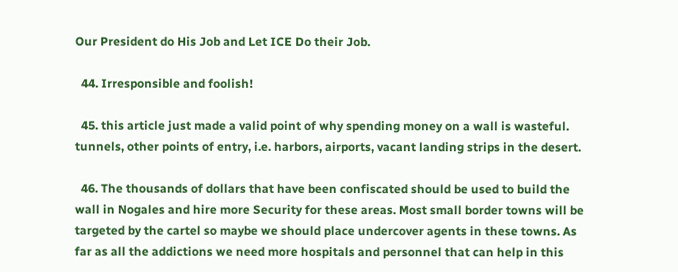Our President do His Job and Let ICE Do their Job.

  44. Irresponsible and foolish!

  45. this article just made a valid point of why spending money on a wall is wasteful. tunnels, other points of entry, i.e. harbors, airports, vacant landing strips in the desert.

  46. The thousands of dollars that have been confiscated should be used to build the wall in Nogales and hire more Security for these areas. Most small border towns will be targeted by the cartel so maybe we should place undercover agents in these towns. As far as all the addictions we need more hospitals and personnel that can help in this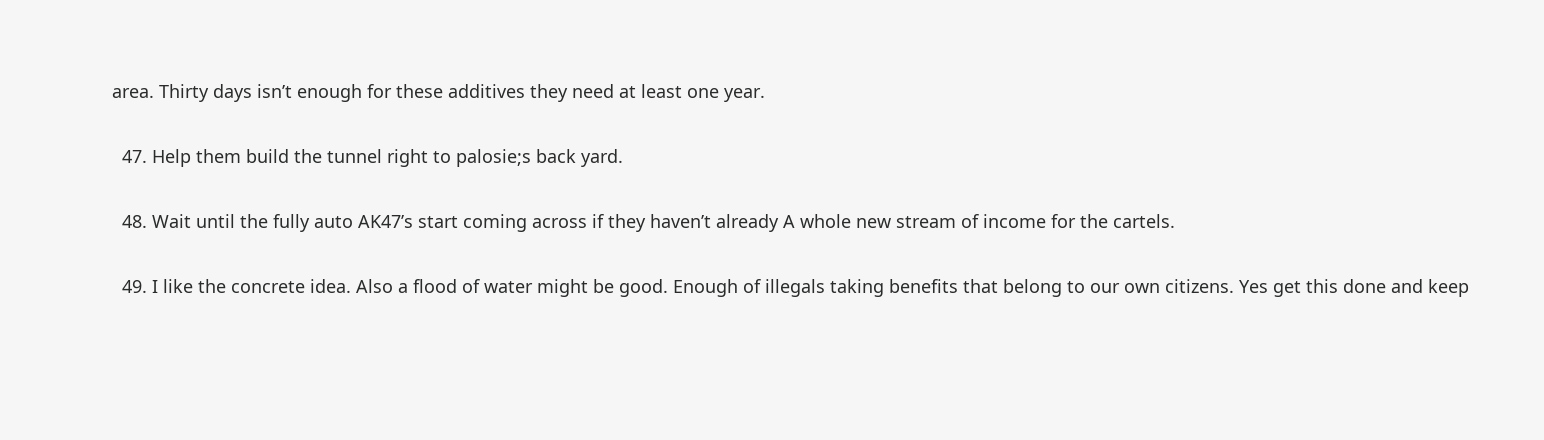area. Thirty days isn’t enough for these additives they need at least one year.

  47. Help them build the tunnel right to palosie;s back yard.

  48. Wait until the fully auto AK47’s start coming across if they haven’t already A whole new stream of income for the cartels.

  49. I like the concrete idea. Also a flood of water might be good. Enough of illegals taking benefits that belong to our own citizens. Yes get this done and keep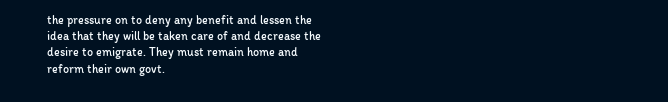the pressure on to deny any benefit and lessen the idea that they will be taken care of and decrease the desire to emigrate. They must remain home and reform their own govt.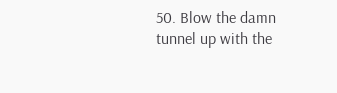50. Blow the damn tunnel up with the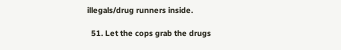illegals/drug runners inside.

  51. Let the cops grab the drugs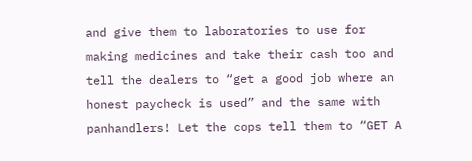and give them to laboratories to use for making medicines and take their cash too and tell the dealers to “get a good job where an honest paycheck is used” and the same with panhandlers! Let the cops tell them to “GET A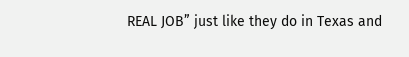REAL JOB” just like they do in Texas and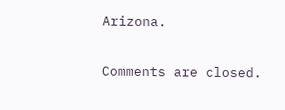Arizona.


Comments are closed.